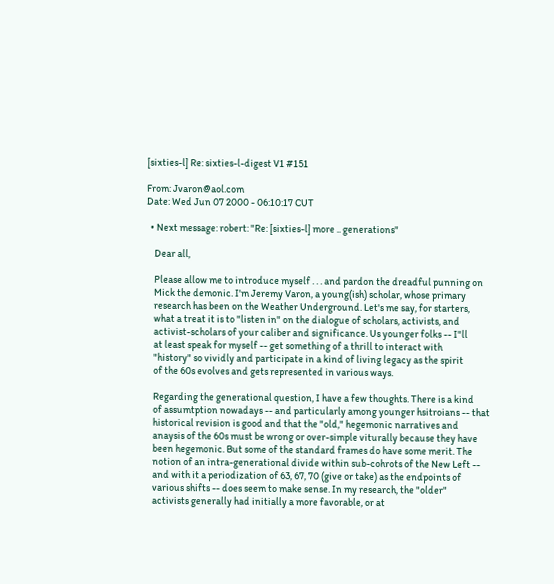[sixties-l] Re: sixties-l-digest V1 #151

From: Jvaron@aol.com
Date: Wed Jun 07 2000 - 06:10:17 CUT

  • Next message: robert: "Re: [sixties-l] more .. generations"

    Dear all,

    Please allow me to introduce myself . . . and pardon the dreadful punning on
    Mick the demonic. I'm Jeremy Varon, a young(ish) scholar, whose primary
    research has been on the Weather Underground. Let's me say, for starters,
    what a treat it is to "listen in" on the dialogue of scholars, activists, and
    activist-scholars of your caliber and significance. Us younger folks -- I"ll
    at least speak for myself -- get something of a thrill to interact with
    "history" so vividly and participate in a kind of living legacy as the spirit
    of the 60s evolves and gets represented in various ways.

    Regarding the generational question, I have a few thoughts. There is a kind
    of assumtption nowadays -- and particularly among younger hsitroians -- that
    historical revision is good and that the "old," hegemonic narratives and
    anaysis of the 60s must be wrong or over-simple viturally because they have
    been hegemonic. But some of the standard frames do have some merit. The
    notion of an intra-generational divide within sub-cohrots of the New Left --
    and with it a periodization of 63, 67, 70 (give or take) as the endpoints of
    various shifts -- does seem to make sense. In my research, the "older"
    activists generally had initially a more favorable, or at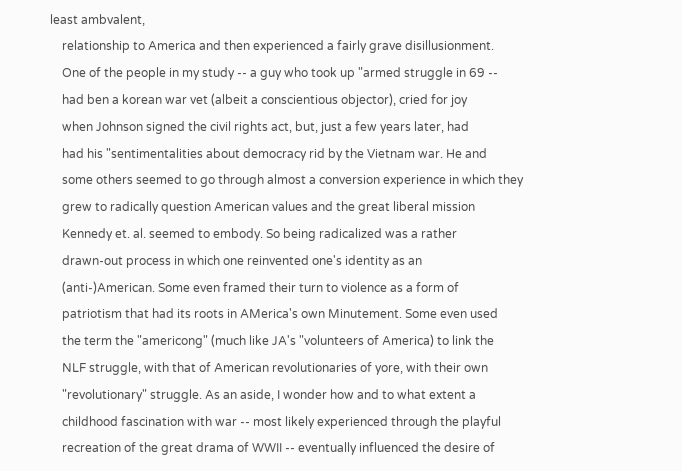least ambvalent,
    relationship to America and then experienced a fairly grave disillusionment.
    One of the people in my study -- a guy who took up "armed struggle in 69 --
    had ben a korean war vet (albeit a conscientious objector), cried for joy
    when Johnson signed the civil rights act, but, just a few years later, had
    had his "sentimentalities about democracy rid by the Vietnam war. He and
    some others seemed to go through almost a conversion experience in which they
    grew to radically question American values and the great liberal mission
    Kennedy et. al. seemed to embody. So being radicalized was a rather
    drawn-out process in which one reinvented one's identity as an
    (anti-)American. Some even framed their turn to violence as a form of
    patriotism that had its roots in AMerica's own Minutement. Some even used
    the term the "americong" (much like JA's "volunteers of America) to link the
    NLF struggle, with that of American revolutionaries of yore, with their own
    "revolutionary" struggle. As an aside, I wonder how and to what extent a
    childhood fascination with war -- most likely experienced through the playful
    recreation of the great drama of WWII -- eventually influenced the desire of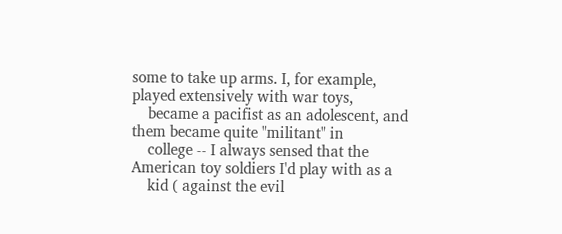some to take up arms. I, for example, played extensively with war toys,
    became a pacifist as an adolescent, and them became quite "militant" in
    college -- I always sensed that the American toy soldiers I'd play with as a
    kid ( against the evil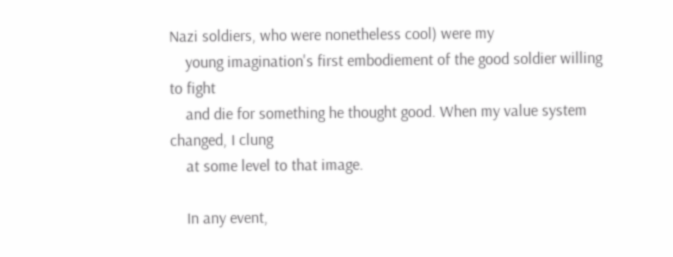Nazi soldiers, who were nonetheless cool) were my
    young imagination's first embodiement of the good soldier willing to fight
    and die for something he thought good. When my value system changed, I clung
    at some level to that image.

    In any event,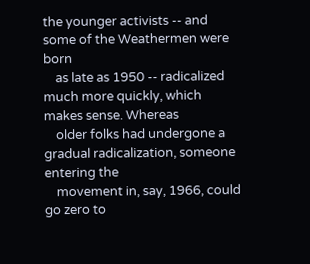the younger activists -- and some of the Weathermen were born
    as late as 1950 -- radicalized much more quickly, which makes sense. Whereas
    older folks had undergone a gradual radicalization, someone entering the
    movement in, say, 1966, could go zero to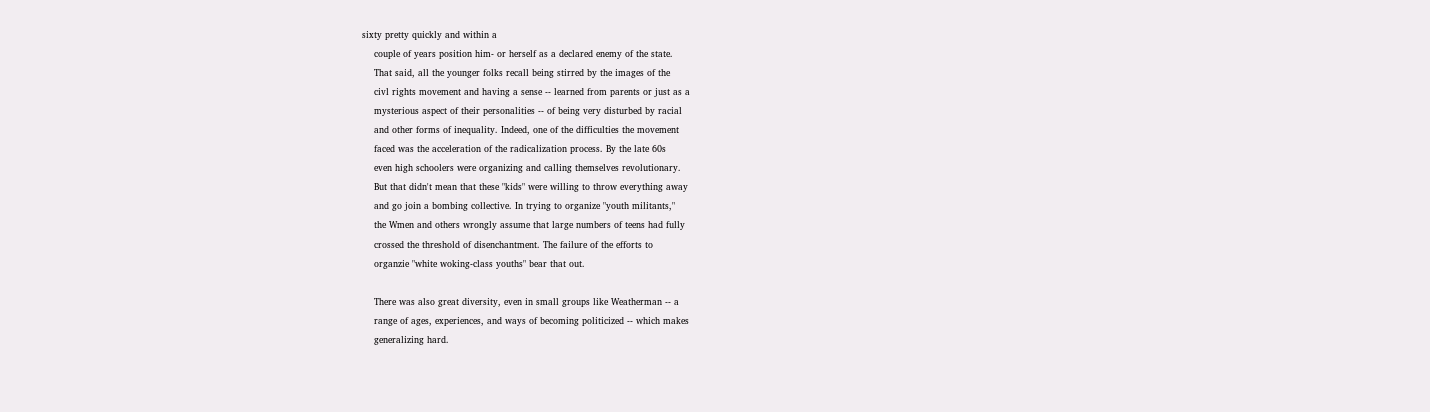sixty pretty quickly and within a
    couple of years position him- or herself as a declared enemy of the state.
    That said, all the younger folks recall being stirred by the images of the
    civl rights movement and having a sense -- learned from parents or just as a
    mysterious aspect of their personalities -- of being very disturbed by racial
    and other forms of inequality. Indeed, one of the difficulties the movement
    faced was the acceleration of the radicalization process. By the late 60s
    even high schoolers were organizing and calling themselves revolutionary.
    But that didn't mean that these "kids" were willing to throw everything away
    and go join a bombing collective. In trying to organize "youth militants,"
    the Wmen and others wrongly assume that large numbers of teens had fully
    crossed the threshold of disenchantment. The failure of the efforts to
    organzie "white woking-class youths" bear that out.

    There was also great diversity, even in small groups like Weatherman -- a
    range of ages, experiences, and ways of becoming politicized -- which makes
    generalizing hard.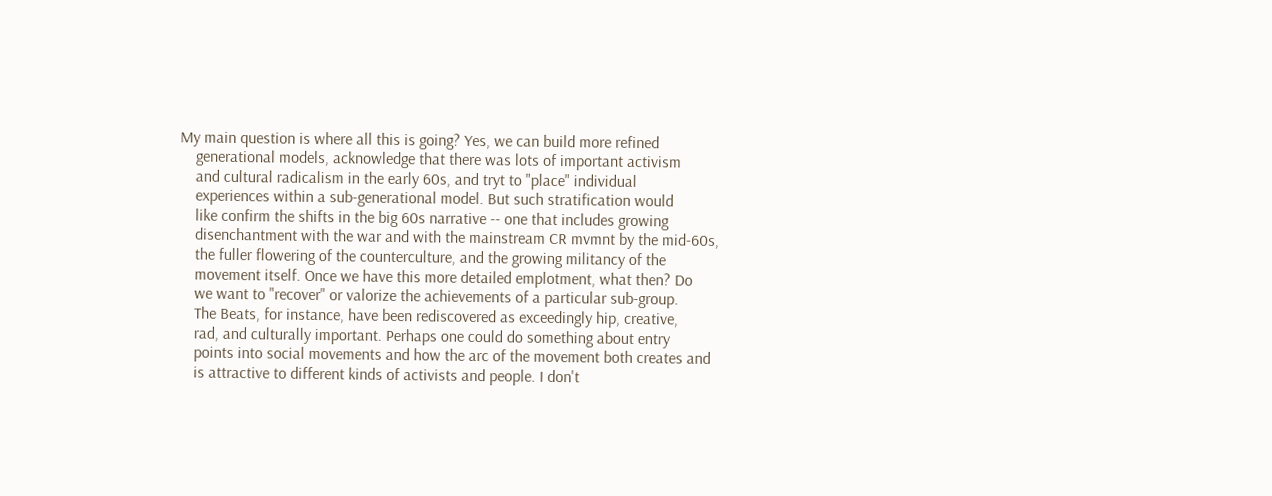My main question is where all this is going? Yes, we can build more refined
    generational models, acknowledge that there was lots of important activism
    and cultural radicalism in the early 60s, and tryt to "place" individual
    experiences within a sub-generational model. But such stratification would
    like confirm the shifts in the big 60s narrative -- one that includes growing
    disenchantment with the war and with the mainstream CR mvmnt by the mid-60s,
    the fuller flowering of the counterculture, and the growing militancy of the
    movement itself. Once we have this more detailed emplotment, what then? Do
    we want to "recover" or valorize the achievements of a particular sub-group.
    The Beats, for instance, have been rediscovered as exceedingly hip, creative,
    rad, and culturally important. Perhaps one could do something about entry
    points into social movements and how the arc of the movement both creates and
    is attractive to different kinds of activists and people. I don't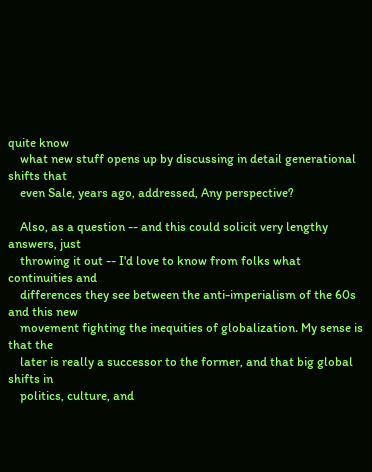quite know
    what new stuff opens up by discussing in detail generational shifts that
    even Sale, years ago, addressed, Any perspective?

    Also, as a question -- and this could solicit very lengthy answers, just
    throwing it out -- I'd love to know from folks what continuities and
    differences they see between the anti-imperialism of the 60s and this new
    movement fighting the inequities of globalization. My sense is that the
    later is really a successor to the former, and that big global shifts in
    politics, culture, and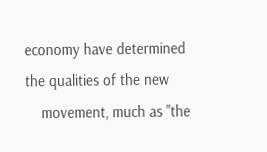economy have determined the qualities of the new
    movement, much as "the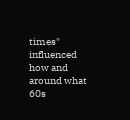times" influenced how and around what 60s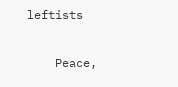leftists

    Peace,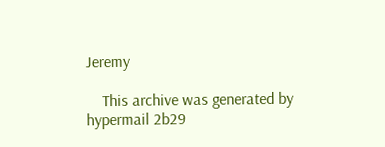Jeremy

    This archive was generated by hypermail 2b29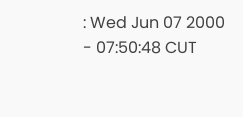: Wed Jun 07 2000 - 07:50:48 CUT